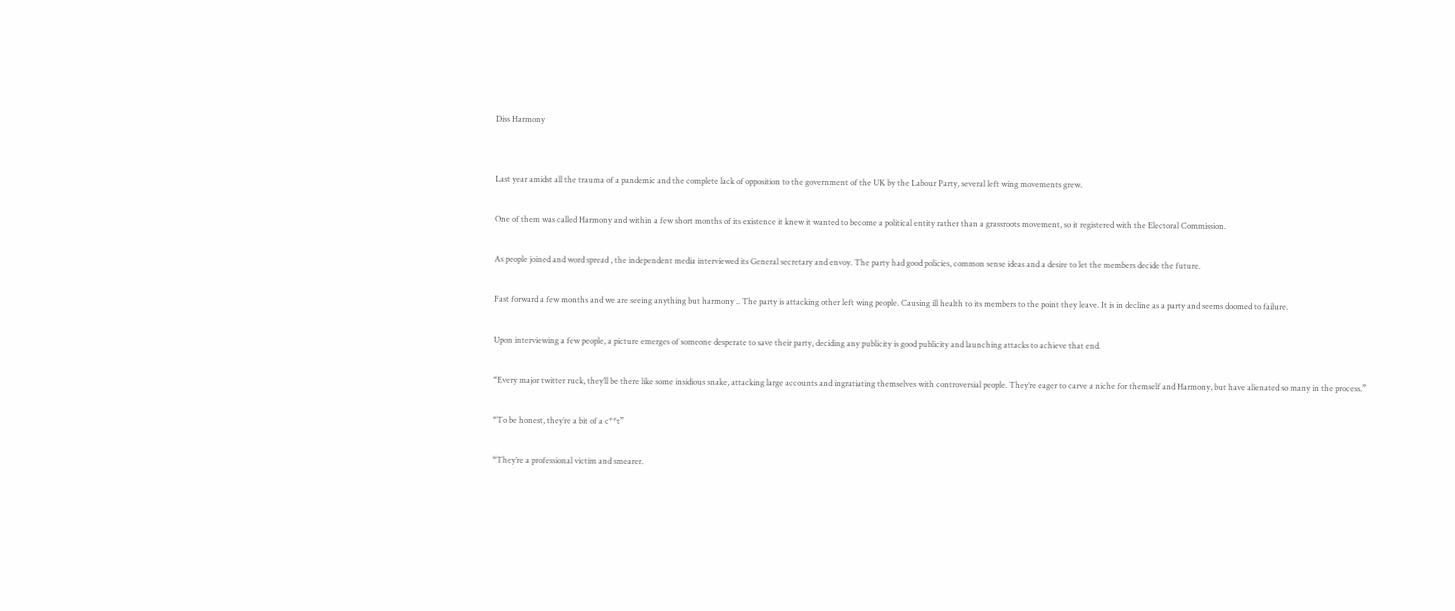Diss Harmony


Last year amidst all the trauma of a pandemic and the complete lack of opposition to the government of the UK by the Labour Party, several left wing movements grew.

One of them was called Harmony and within a few short months of its existence it knew it wanted to become a political entity rather than a grassroots movement, so it registered with the Electoral Commission.

As people joined and word spread , the independent media interviewed its General secretary and envoy. The party had good policies, common sense ideas and a desire to let the members decide the future.

Fast forward a few months and we are seeing anything but harmony .. The party is attacking other left wing people. Causing ill health to its members to the point they leave. It is in decline as a party and seems doomed to failure.

Upon interviewing a few people, a picture emerges of someone desperate to save their party, deciding any publicity is good publicity and launching attacks to achieve that end.

“Every major twitter ruck, they’ll be there like some insidious snake, attacking large accounts and ingratiating themselves with controversial people. They’re eager to carve a niche for themself and Harmony, but have alienated so many in the process.”

“To be honest, they’re a bit of a c**t”

“They’re a professional victim and smearer.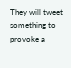They will tweet something to provoke a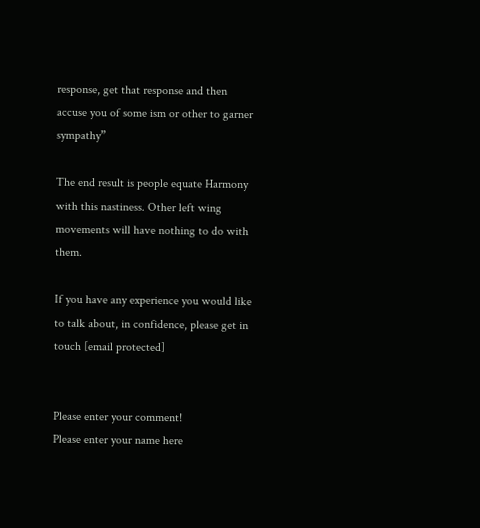response, get that response and then accuse you of some ism or other to garner sympathy”

The end result is people equate Harmony with this nastiness. Other left wing movements will have nothing to do with them.

If you have any experience you would like to talk about, in confidence, please get in touch [email protected]


Please enter your comment!
Please enter your name here